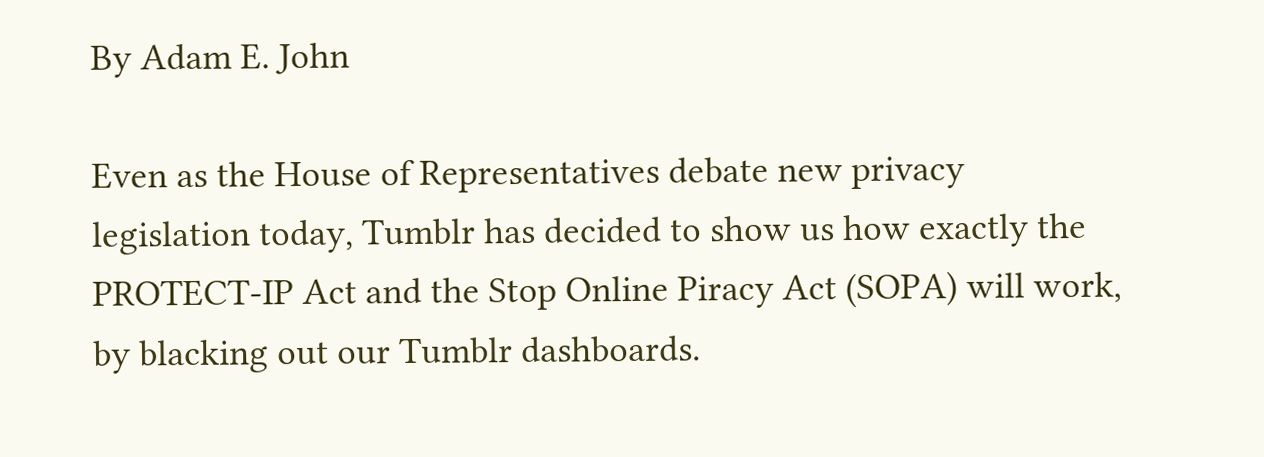By Adam E. John

Even as the House of Representatives debate new privacy legislation today, Tumblr has decided to show us how exactly the PROTECT-IP Act and the Stop Online Piracy Act (SOPA) will work, by blacking out our Tumblr dashboards.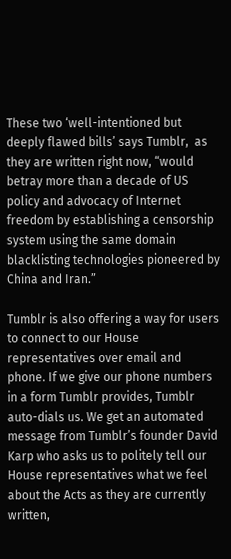These two ‘well-intentioned but deeply flawed bills’ says Tumblr,  as they are written right now, “would betray more than a decade of US policy and advocacy of Internet freedom by establishing a censorship system using the same domain blacklisting technologies pioneered by China and Iran.”

Tumblr is also offering a way for users to connect to our House representatives over email and phone. If we give our phone numbers in a form Tumblr provides, Tumblr auto-dials us. We get an automated message from Tumblr’s founder David Karp who asks us to politely tell our House representatives what we feel about the Acts as they are currently written,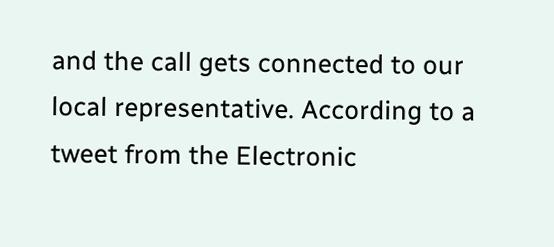and the call gets connected to our local representative. According to a tweet from the Electronic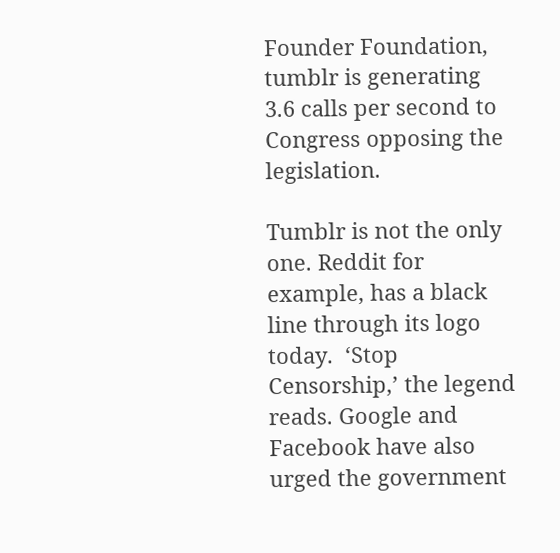Founder Foundation, tumblr is generating 3.6 calls per second to Congress opposing the legislation.

Tumblr is not the only one. Reddit for example, has a black line through its logo today.  ‘Stop Censorship,’ the legend reads. Google and Facebook have also urged the government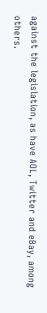against the legislation, as have AOL, Twitter and eBay, among others.